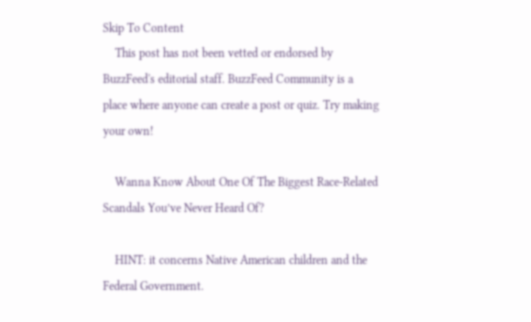Skip To Content
    This post has not been vetted or endorsed by BuzzFeed's editorial staff. BuzzFeed Community is a place where anyone can create a post or quiz. Try making your own!

    Wanna Know About One Of The Biggest Race-Related Scandals You’ve Never Heard Of?

    HINT: it concerns Native American children and the Federal Government.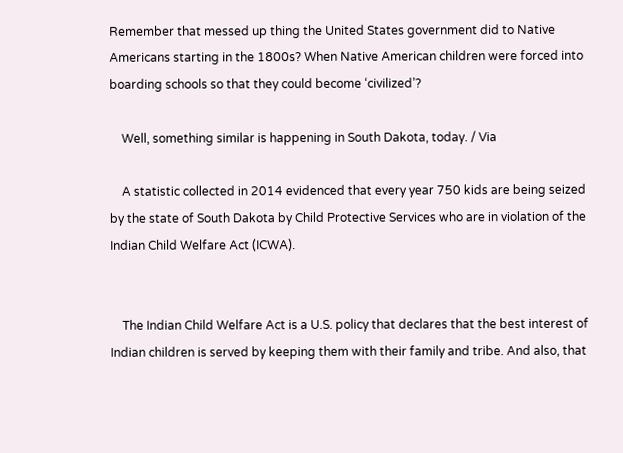Remember that messed up thing the United States government did to Native Americans starting in the 1800s? When Native American children were forced into boarding schools so that they could become ‘civilized’?

    Well, something similar is happening in South Dakota, today. / Via

    A statistic collected in 2014 evidenced that every year 750 kids are being seized by the state of South Dakota by Child Protective Services who are in violation of the Indian Child Welfare Act (ICWA).


    The Indian Child Welfare Act is a U.S. policy that declares that the best interest of Indian children is served by keeping them with their family and tribe. And also, that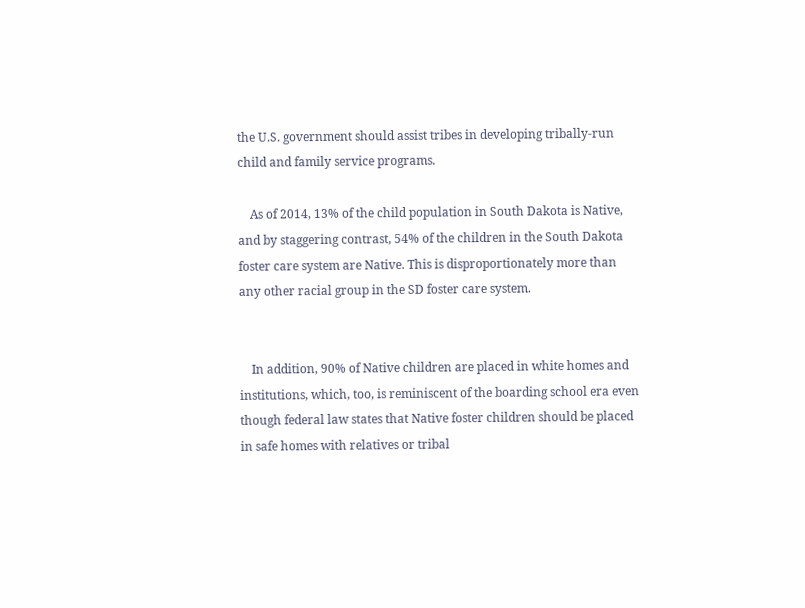the U.S. government should assist tribes in developing tribally-run child and family service programs.

    As of 2014, 13% of the child population in South Dakota is Native, and by staggering contrast, 54% of the children in the South Dakota foster care system are Native. This is disproportionately more than any other racial group in the SD foster care system.


    In addition, 90% of Native children are placed in white homes and institutions, which, too, is reminiscent of the boarding school era even though federal law states that Native foster children should be placed in safe homes with relatives or tribal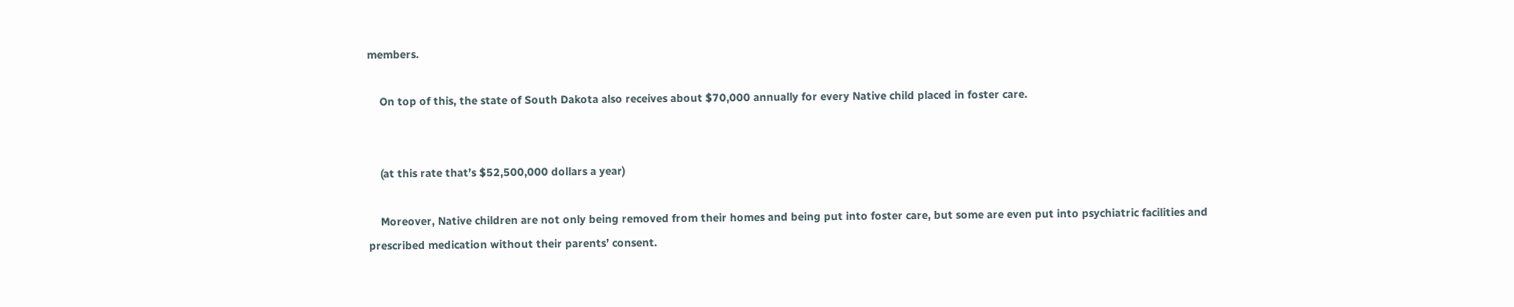members.

    On top of this, the state of South Dakota also receives about $70,000 annually for every Native child placed in foster care.


    (at this rate that’s $52,500,000 dollars a year)

    Moreover, Native children are not only being removed from their homes and being put into foster care, but some are even put into psychiatric facilities and prescribed medication without their parents’ consent.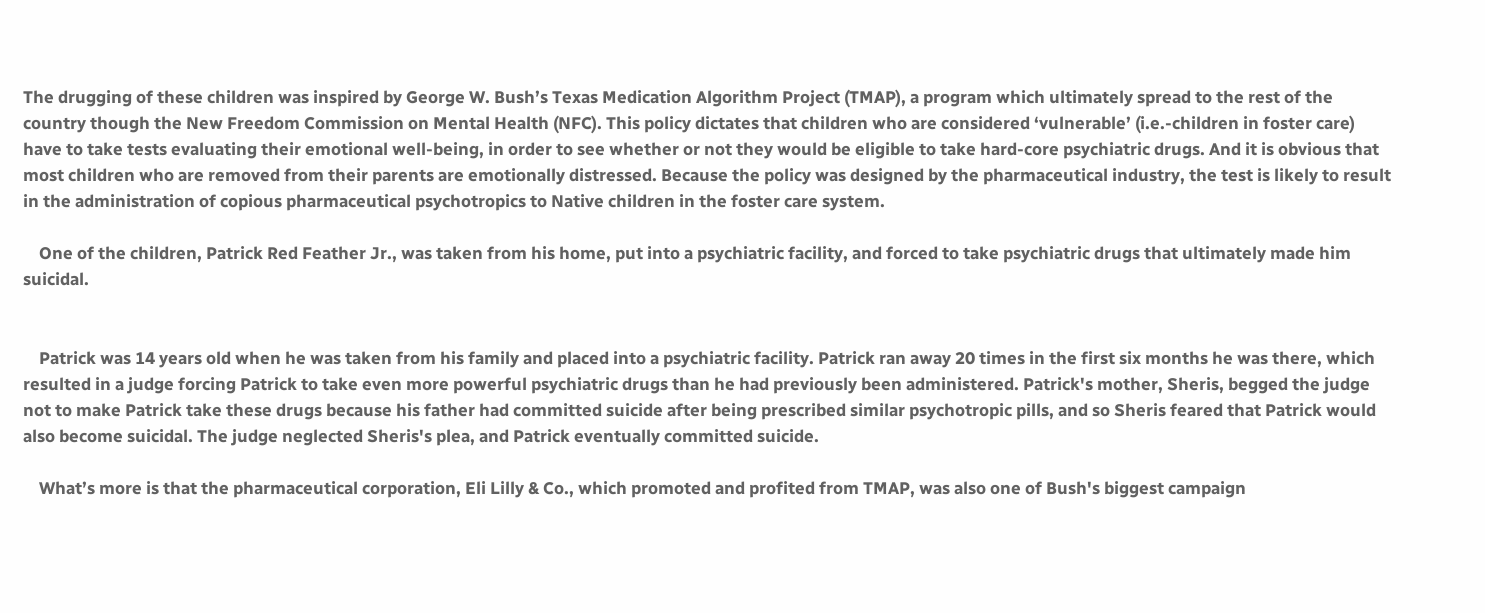The drugging of these children was inspired by George W. Bush’s Texas Medication Algorithm Project (TMAP), a program which ultimately spread to the rest of the country though the New Freedom Commission on Mental Health (NFC). This policy dictates that children who are considered ‘vulnerable’ (i.e.-children in foster care) have to take tests evaluating their emotional well-being, in order to see whether or not they would be eligible to take hard-core psychiatric drugs. And it is obvious that most children who are removed from their parents are emotionally distressed. Because the policy was designed by the pharmaceutical industry, the test is likely to result in the administration of copious pharmaceutical psychotropics to Native children in the foster care system.

    One of the children, Patrick Red Feather Jr., was taken from his home, put into a psychiatric facility, and forced to take psychiatric drugs that ultimately made him suicidal.


    Patrick was 14 years old when he was taken from his family and placed into a psychiatric facility. Patrick ran away 20 times in the first six months he was there, which resulted in a judge forcing Patrick to take even more powerful psychiatric drugs than he had previously been administered. Patrick's mother, Sheris, begged the judge not to make Patrick take these drugs because his father had committed suicide after being prescribed similar psychotropic pills, and so Sheris feared that Patrick would also become suicidal. The judge neglected Sheris's plea, and Patrick eventually committed suicide.

    What’s more is that the pharmaceutical corporation, Eli Lilly & Co., which promoted and profited from TMAP, was also one of Bush's biggest campaign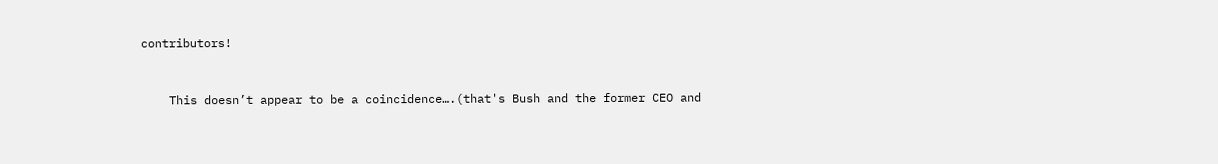contributors!


    This doesn’t appear to be a coincidence….(that's Bush and the former CEO and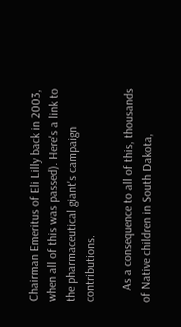Chairman Emeritus of Eli Lilly back in 2003, when all of this was passed). Here's a link to the pharmaceutical giant's campaign contributions.

    As a consequence to all of this, thousands of Native children in South Dakota,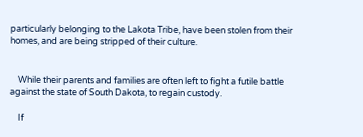particularly belonging to the Lakota Tribe, have been stolen from their homes, and are being stripped of their culture.


    While their parents and families are often left to fight a futile battle against the state of South Dakota, to regain custody.

    If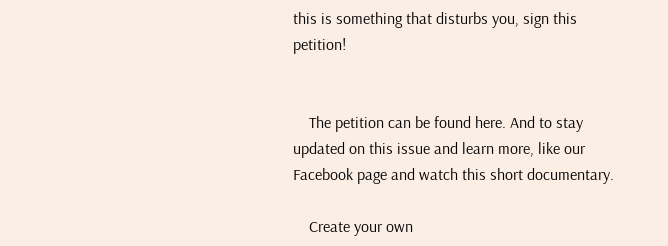this is something that disturbs you, sign this petition!


    The petition can be found here. And to stay updated on this issue and learn more, like our Facebook page and watch this short documentary.

    Create your own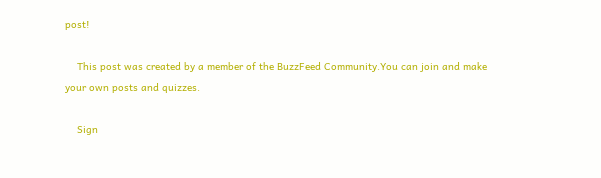post!

    This post was created by a member of the BuzzFeed Community.You can join and make your own posts and quizzes.

    Sign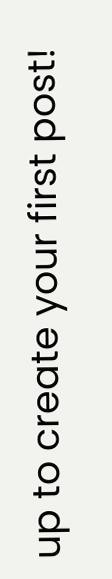up to create your first post!